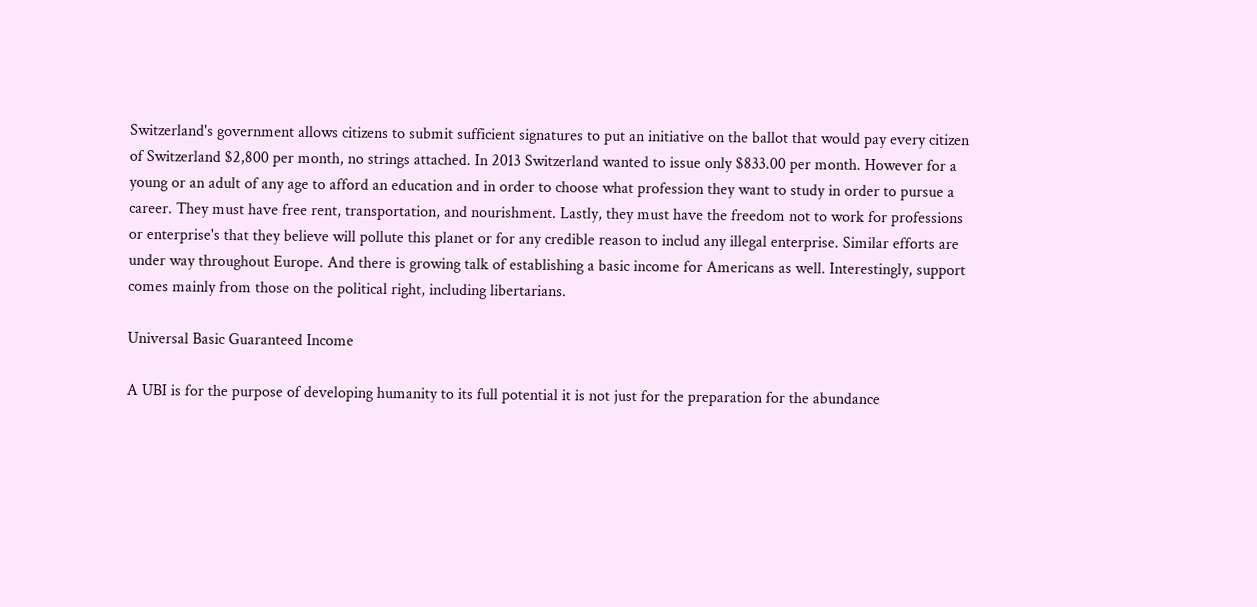Switzerland's government allows citizens to submit sufficient signatures to put an initiative on the ballot that would pay every citizen of Switzerland $2,800 per month, no strings attached. In 2013 Switzerland wanted to issue only $833.00 per month. However for a young or an adult of any age to afford an education and in order to choose what profession they want to study in order to pursue a career. They must have free rent, transportation, and nourishment. Lastly, they must have the freedom not to work for professions or enterprise's that they believe will pollute this planet or for any credible reason to includ any illegal enterprise. Similar efforts are under way throughout Europe. And there is growing talk of establishing a basic income for Americans as well. Interestingly, support comes mainly from those on the political right, including libertarians.

Universal Basic Guaranteed Income

A UBI is for the purpose of developing humanity to its full potential it is not just for the preparation for the abundance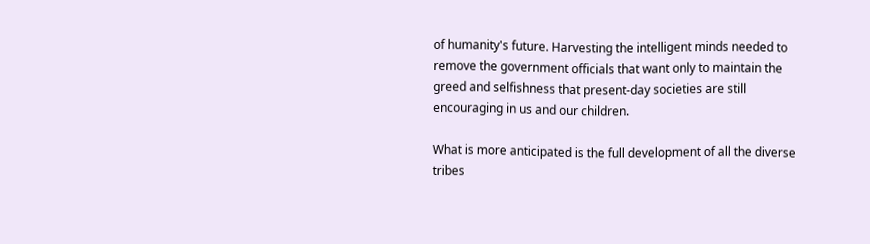of humanity's future. Harvesting the intelligent minds needed to remove the government officials that want only to maintain the greed and selfishness that present-day societies are still encouraging in us and our children.

What is more anticipated is the full development of all the diverse tribes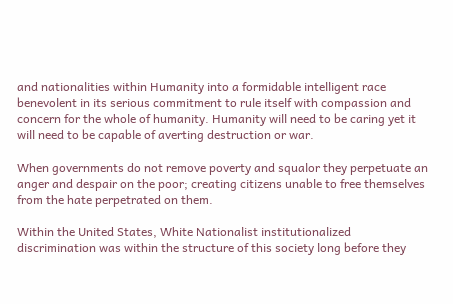and nationalities within Humanity into a formidable intelligent race benevolent in its serious commitment to rule itself with compassion and concern for the whole of humanity. Humanity will need to be caring yet it will need to be capable of averting destruction or war.

When governments do not remove poverty and squalor they perpetuate an anger and despair on the poor; creating citizens unable to free themselves from the hate perpetrated on them.

Within the United States, White Nationalist institutionalized discrimination was within the structure of this society long before they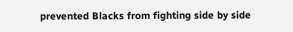prevented Blacks from fighting side by side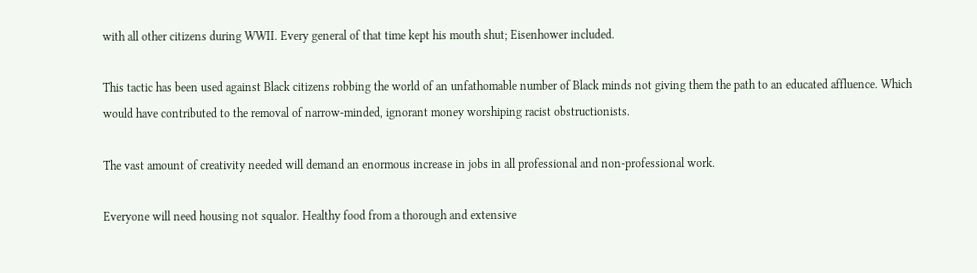with all other citizens during WWII. Every general of that time kept his mouth shut; Eisenhower included.

This tactic has been used against Black citizens robbing the world of an unfathomable number of Black minds not giving them the path to an educated affluence. Which would have contributed to the removal of narrow-minded, ignorant money worshiping racist obstructionists.

The vast amount of creativity needed will demand an enormous increase in jobs in all professional and non-professional work.

Everyone will need housing not squalor. Healthy food from a thorough and extensive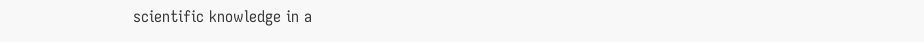scientific knowledge in a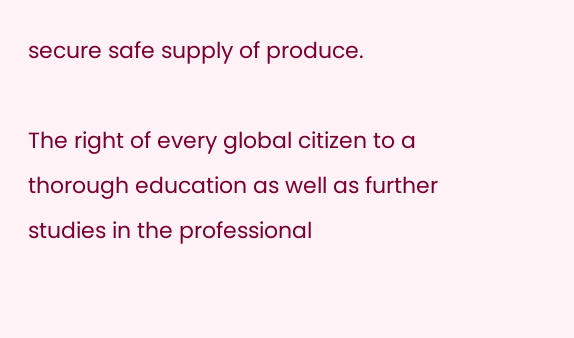secure safe supply of produce.

The right of every global citizen to a thorough education as well as further studies in the professional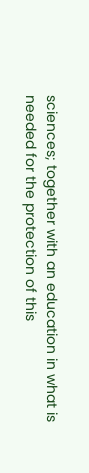sciences; together with an education in what is needed for the protection of this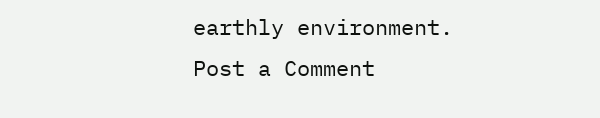earthly environment.
Post a Comment